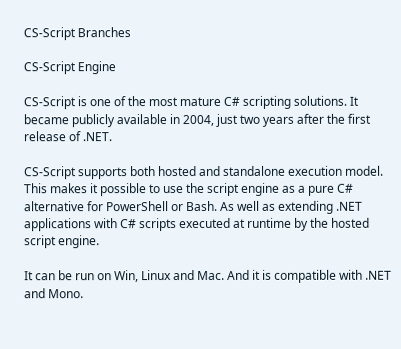CS-Script Branches

CS-Script Engine

CS-Script is one of the most mature C# scripting solutions. It became publicly available in 2004, just two years after the first release of .NET.

CS-Script supports both hosted and standalone execution model. This makes it possible to use the script engine as a pure C# alternative for PowerShell or Bash. As well as extending .NET applications with C# scripts executed at runtime by the hosted script engine.

It can be run on Win, Linux and Mac. And it is compatible with .NET and Mono.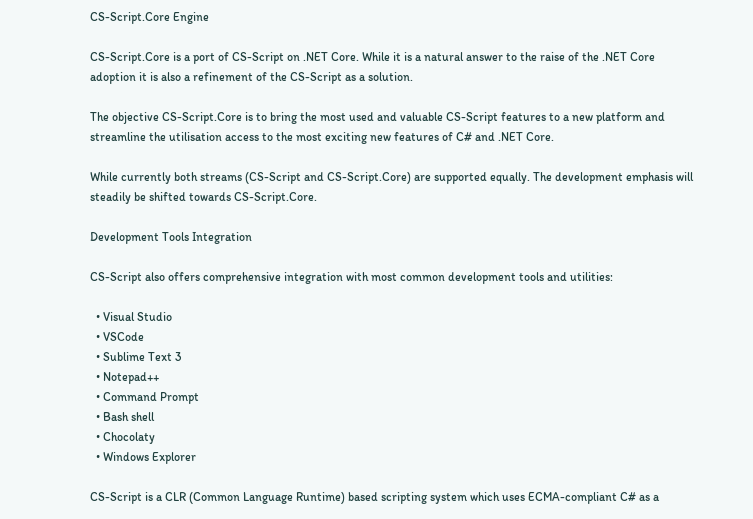CS-Script.Core Engine

CS-Script.Core is a port of CS-Script on .NET Core. While it is a natural answer to the raise of the .NET Core adoption it is also a refinement of the CS-Script as a solution.

The objective CS-Script.Core is to bring the most used and valuable CS-Script features to a new platform and streamline the utilisation access to the most exciting new features of C# and .NET Core.

While currently both streams (CS-Script and CS-Script.Core) are supported equally. The development emphasis will steadily be shifted towards CS-Script.Core.

Development Tools Integration

CS-Script also offers comprehensive integration with most common development tools and utilities:

  • Visual Studio
  • VSCode
  • Sublime Text 3
  • Notepad++
  • Command Prompt
  • Bash shell
  • Chocolaty
  • Windows Explorer

CS-Script is a CLR (Common Language Runtime) based scripting system which uses ECMA-compliant C# as a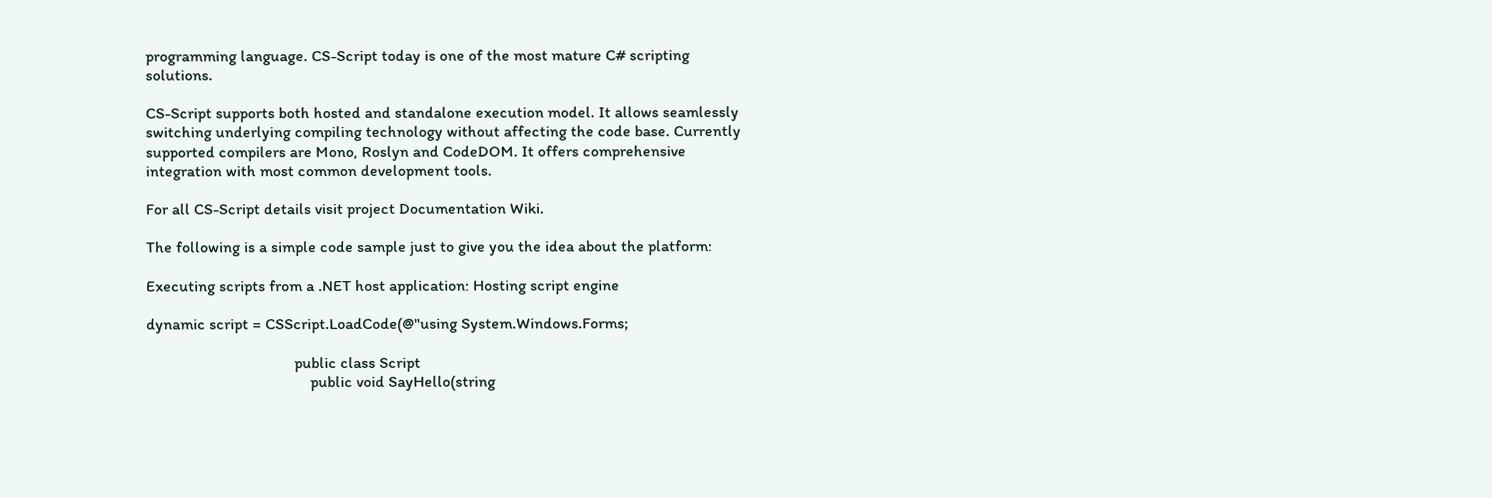programming language. CS-Script today is one of the most mature C# scripting solutions.

CS-Script supports both hosted and standalone execution model. It allows seamlessly switching underlying compiling technology without affecting the code base. Currently supported compilers are Mono, Roslyn and CodeDOM. It offers comprehensive integration with most common development tools.

For all CS-Script details visit project Documentation Wiki.

The following is a simple code sample just to give you the idea about the platform:

Executing scripts from a .NET host application: Hosting script engine

dynamic script = CSScript.LoadCode(@"using System.Windows.Forms;

                                     public class Script
                                         public void SayHello(string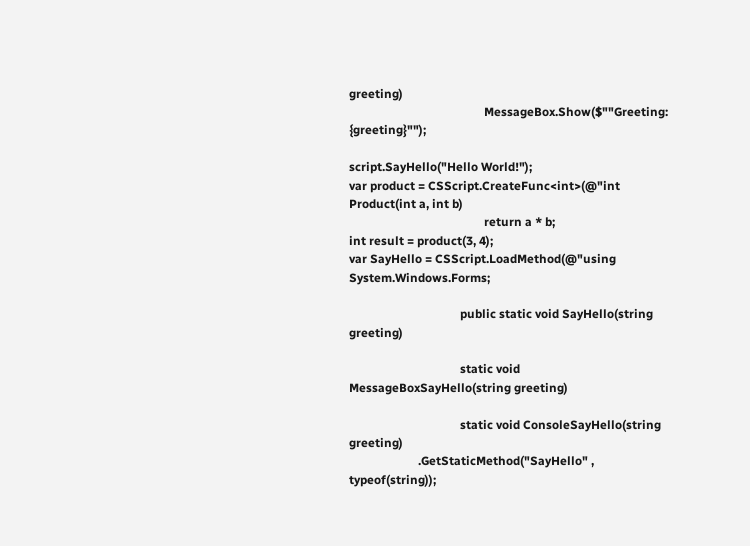greeting)
                                             MessageBox.Show($""Greeting: {greeting}"");

script.SayHello("Hello World!");
var product = CSScript.CreateFunc<int>(@"int Product(int a, int b)
                                             return a * b;
int result = product(3, 4);
var SayHello = CSScript.LoadMethod(@"using System.Windows.Forms;

                                     public static void SayHello(string greeting)

                                     static void MessageBoxSayHello(string greeting)

                                     static void ConsoleSayHello(string greeting)
                       .GetStaticMethod("SayHello" , typeof(string));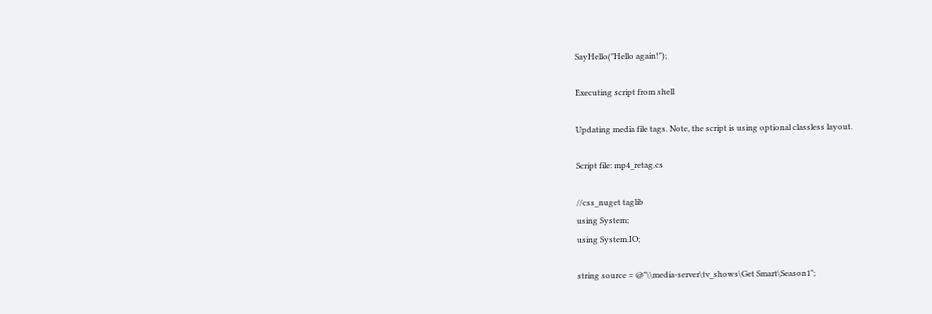SayHello("Hello again!");

Executing script from shell

Updating media file tags. Note, the script is using optional classless layout.

Script file: mp4_retag.cs

//css_nuget taglib
using System;
using System.IO;

string source = @"\\media-server\tv_shows\Get Smart\Season1";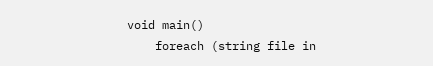void main()
    foreach (string file in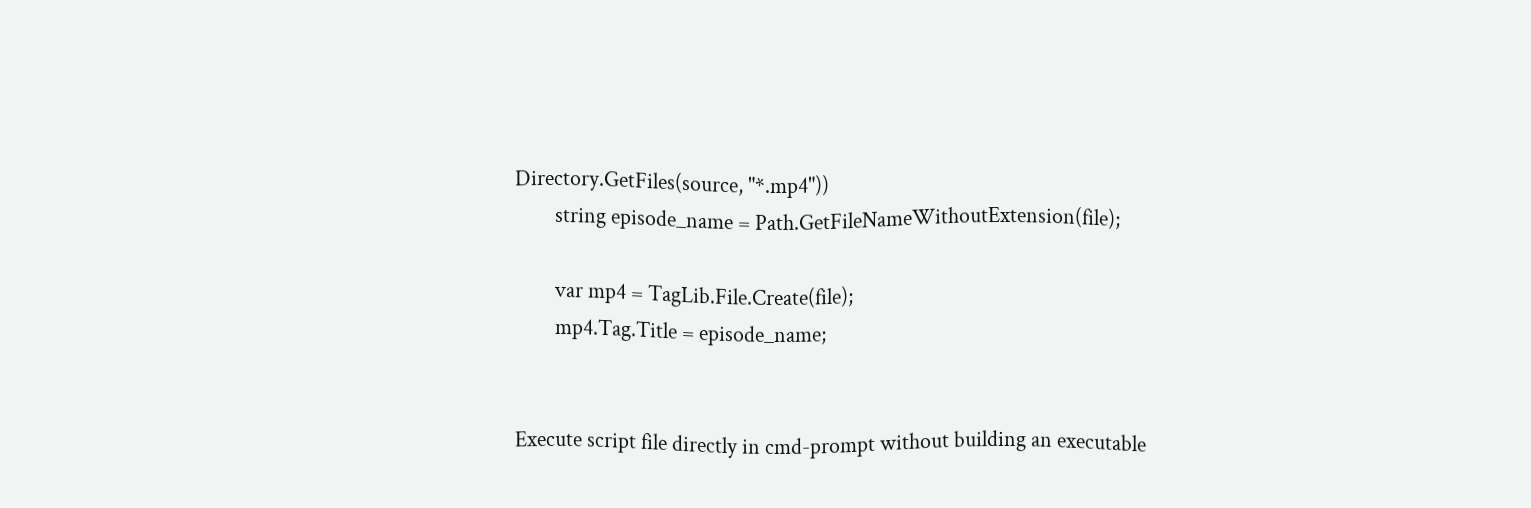Directory.GetFiles(source, "*.mp4"))
        string episode_name = Path.GetFileNameWithoutExtension(file);

        var mp4 = TagLib.File.Create(file);
        mp4.Tag.Title = episode_name;


Execute script file directly in cmd-prompt without building an executable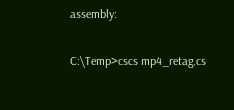assembly:

C:\Temp>cscs mp4_retag.cs